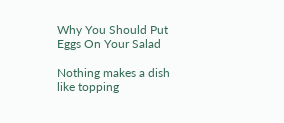Why You Should Put Eggs On Your Salad

Nothing makes a dish like topping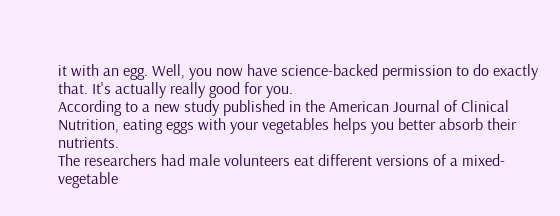it with an egg. Well, you now have science-backed permission to do exactly that. It's actually really good for you.
According to a new study published in the American Journal of Clinical Nutrition, eating eggs with your vegetables helps you better absorb their nutrients.
The researchers had male volunteers eat different versions of a mixed-vegetable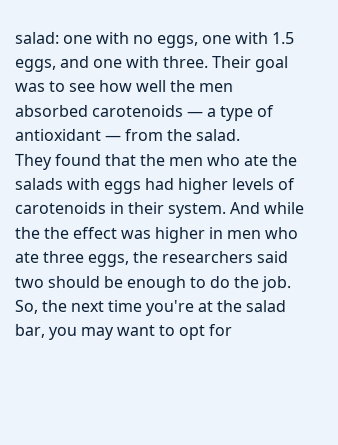salad: one with no eggs, one with 1.5 eggs, and one with three. Their goal was to see how well the men absorbed carotenoids — a type of antioxidant — from the salad.
They found that the men who ate the salads with eggs had higher levels of carotenoids in their system. And while the the effect was higher in men who ate three eggs, the researchers said two should be enough to do the job.
So, the next time you're at the salad bar, you may want to opt for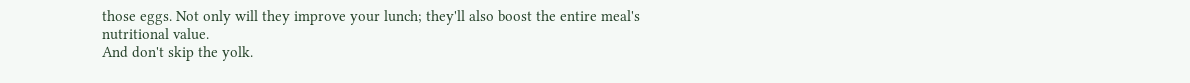those eggs. Not only will they improve your lunch; they'll also boost the entire meal's nutritional value.
And don't skip the yolk.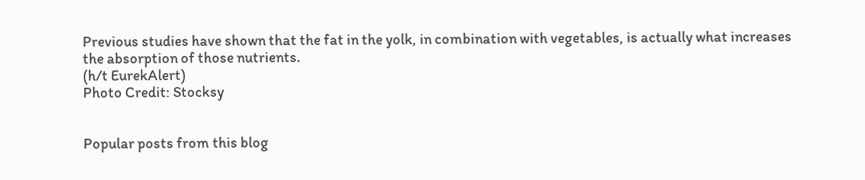Previous studies have shown that the fat in the yolk, in combination with vegetables, is actually what increases the absorption of those nutrients.
(h/t EurekAlert)
Photo Credit: Stocksy


Popular posts from this blog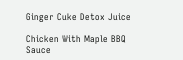Ginger Cuke Detox Juice

Chicken With Maple BBQ Sauce